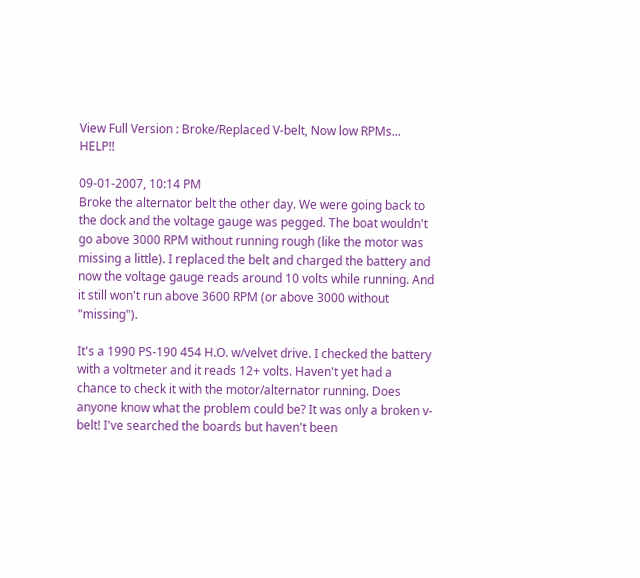View Full Version : Broke/Replaced V-belt, Now low RPMs... HELP!!

09-01-2007, 10:14 PM
Broke the alternator belt the other day. We were going back to the dock and the voltage gauge was pegged. The boat wouldn't go above 3000 RPM without running rough (like the motor was missing a little). I replaced the belt and charged the battery and now the voltage gauge reads around 10 volts while running. And it still won't run above 3600 RPM (or above 3000 without "missing").

It's a 1990 PS-190 454 H.O. w/velvet drive. I checked the battery with a voltmeter and it reads 12+ volts. Haven't yet had a chance to check it with the motor/alternator running. Does anyone know what the problem could be? It was only a broken v-belt! I've searched the boards but haven't been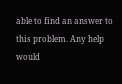able to find an answer to this problem. Any help would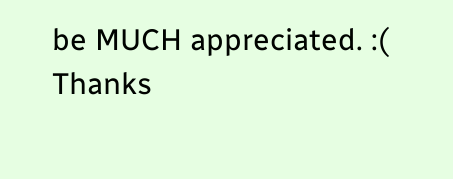be MUCH appreciated. :( Thanks